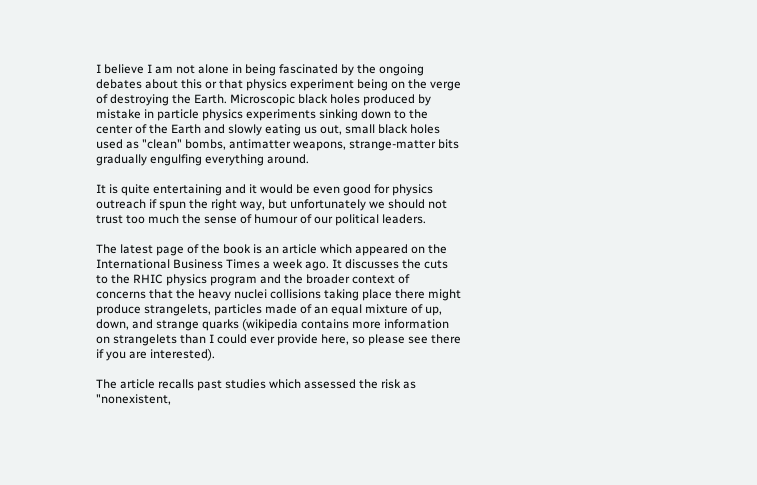I believe I am not alone in being fascinated by the ongoing debates about this or that physics experiment being on the verge of destroying the Earth. Microscopic black holes produced by mistake in particle physics experiments sinking down to the center of the Earth and slowly eating us out, small black holes used as "clean" bombs, antimatter weapons, strange-matter bits gradually engulfing everything around.

It is quite entertaining and it would be even good for physics outreach if spun the right way, but unfortunately we should not trust too much the sense of humour of our political leaders.

The latest page of the book is an article which appeared on the International Business Times a week ago. It discusses the cuts to the RHIC physics program and the broader context of concerns that the heavy nuclei collisions taking place there might produce strangelets, particles made of an equal mixture of up, down, and strange quarks (wikipedia contains more information on strangelets than I could ever provide here, so please see there if you are interested).

The article recalls past studies which assessed the risk as "nonexistent,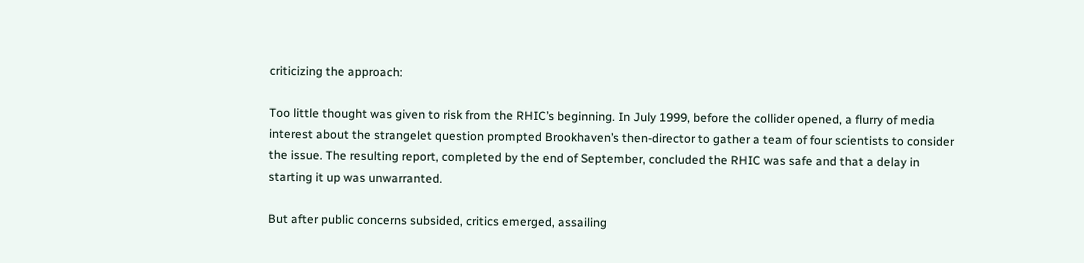criticizing the approach:

Too little thought was given to risk from the RHIC’s beginning. In July 1999, before the collider opened, a flurry of media interest about the strangelet question prompted Brookhaven’s then-director to gather a team of four scientists to consider the issue. The resulting report, completed by the end of September, concluded the RHIC was safe and that a delay in starting it up was unwarranted.

But after public concerns subsided, critics emerged, assailing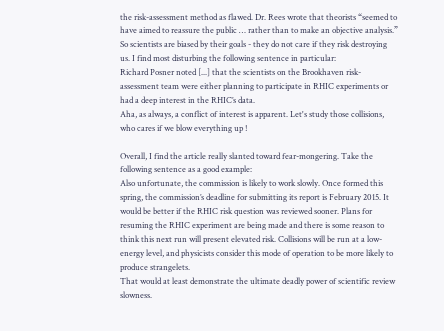the risk-assessment method as flawed. Dr. Rees wrote that theorists “seemed to have aimed to reassure the public … rather than to make an objective analysis.”
So scientists are biased by their goals - they do not care if they risk destroying us. I find most disturbing the following sentence in particular:
Richard Posner noted [...] that the scientists on the Brookhaven risk-assessment team were either planning to participate in RHIC experiments or had a deep interest in the RHIC’s data.
Aha, as always, a conflict of interest is apparent. Let's study those collisions, who cares if we blow everything up !

Overall, I find the article really slanted toward fear-mongering. Take the following sentence as a good example:
Also unfortunate, the commission is likely to work slowly. Once formed this spring, the commission’s deadline for submitting its report is February 2015. It would be better if the RHIC risk question was reviewed sooner. Plans for resuming the RHIC experiment are being made and there is some reason to think this next run will present elevated risk. Collisions will be run at a low-energy level, and physicists consider this mode of operation to be more likely to produce strangelets.
That would at least demonstrate the ultimate deadly power of scientific review slowness.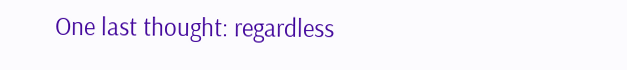One last thought: regardless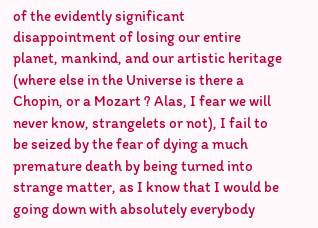of the evidently significant disappointment of losing our entire planet, mankind, and our artistic heritage (where else in the Universe is there a Chopin, or a Mozart ? Alas, I fear we will never know, strangelets or not), I fail to be seized by the fear of dying a much premature death by being turned into strange matter, as I know that I would be going down with absolutely everybody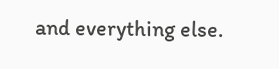and everything else.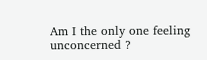Am I the only one feeling unconcerned ?